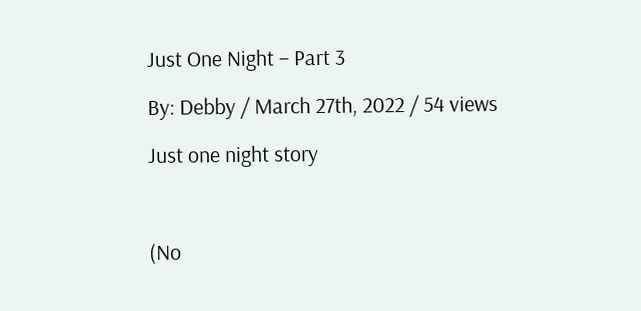Just One Night – Part 3

By: Debby / March 27th, 2022 / 54 views

Just one night story



(No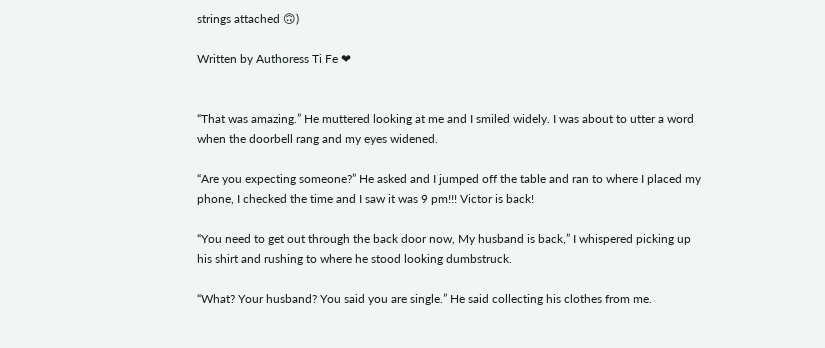strings attached 🙃)

Written by Authoress Ti Fe ❤


“That was amazing.” He muttered looking at me and I smiled widely. I was about to utter a word when the doorbell rang and my eyes widened.

“Are you expecting someone?” He asked and I jumped off the table and ran to where I placed my phone, I checked the time and I saw it was 9 pm!!! Victor is back!

“You need to get out through the back door now, My husband is back,” I whispered picking up his shirt and rushing to where he stood looking dumbstruck.

“What? Your husband? You said you are single.” He said collecting his clothes from me.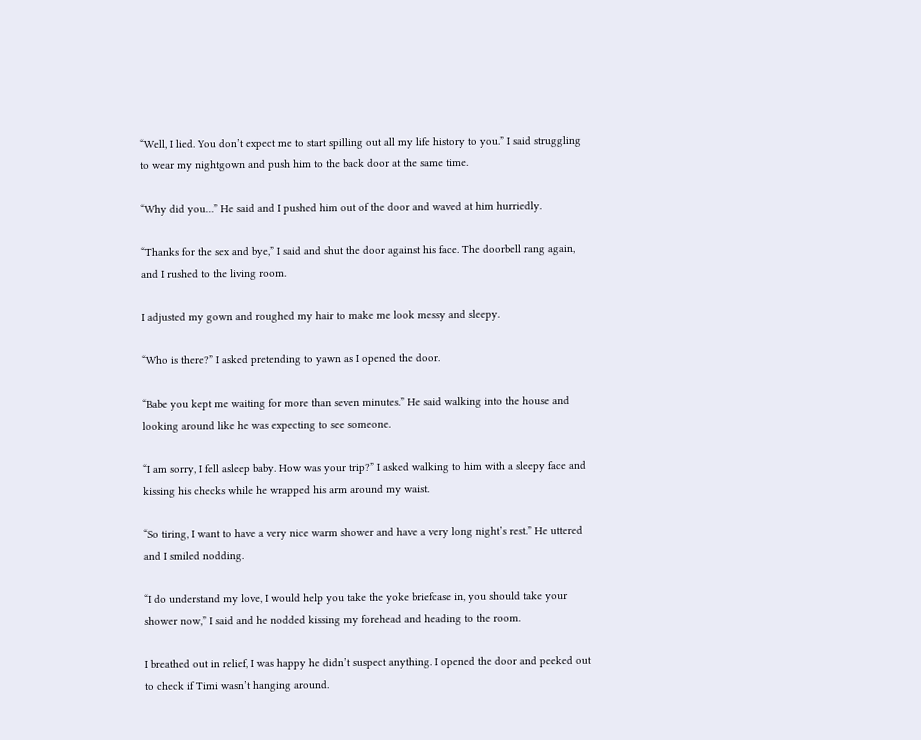“Well, I lied. You don’t expect me to start spilling out all my life history to you.” I said struggling to wear my nightgown and push him to the back door at the same time.

“Why did you…” He said and I pushed him out of the door and waved at him hurriedly.

“Thanks for the sex and bye,” I said and shut the door against his face. The doorbell rang again, and I rushed to the living room.

I adjusted my gown and roughed my hair to make me look messy and sleepy.

“Who is there?” I asked pretending to yawn as I opened the door.

“Babe you kept me waiting for more than seven minutes.” He said walking into the house and looking around like he was expecting to see someone.

“I am sorry, I fell asleep baby. How was your trip?” I asked walking to him with a sleepy face and kissing his checks while he wrapped his arm around my waist.

“So tiring, I want to have a very nice warm shower and have a very long night’s rest.” He uttered and I smiled nodding.

“I do understand my love, I would help you take the yoke briefcase in, you should take your shower now,” I said and he nodded kissing my forehead and heading to the room.

I breathed out in relief, I was happy he didn’t suspect anything. I opened the door and peeked out to check if Timi wasn’t hanging around.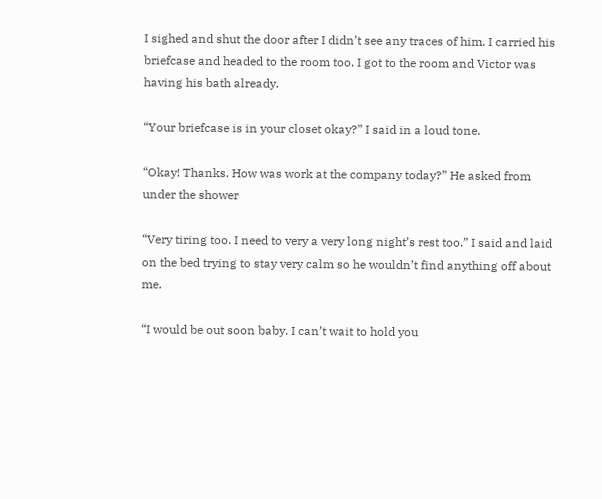I sighed and shut the door after I didn’t see any traces of him. I carried his briefcase and headed to the room too. I got to the room and Victor was having his bath already.

“Your briefcase is in your closet okay?” I said in a loud tone.

“Okay! Thanks. How was work at the company today?” He asked from under the shower

“Very tiring too. I need to very a very long night’s rest too.” I said and laid on the bed trying to stay very calm so he wouldn’t find anything off about me.

“I would be out soon baby. I can’t wait to hold you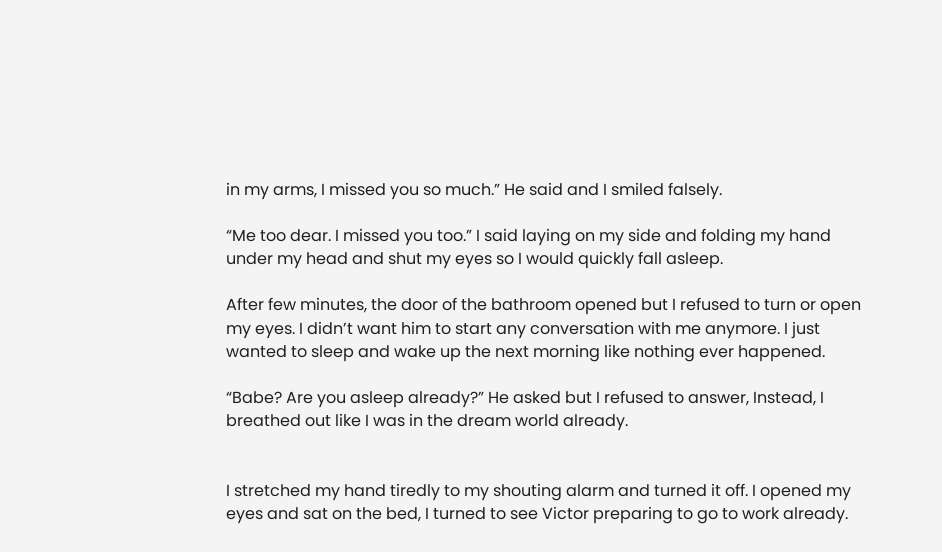in my arms, I missed you so much.” He said and I smiled falsely.

“Me too dear. I missed you too.” I said laying on my side and folding my hand under my head and shut my eyes so I would quickly fall asleep.

After few minutes, the door of the bathroom opened but I refused to turn or open my eyes. I didn’t want him to start any conversation with me anymore. I just wanted to sleep and wake up the next morning like nothing ever happened.

“Babe? Are you asleep already?” He asked but I refused to answer, Instead, I breathed out like I was in the dream world already.


I stretched my hand tiredly to my shouting alarm and turned it off. I opened my eyes and sat on the bed, I turned to see Victor preparing to go to work already.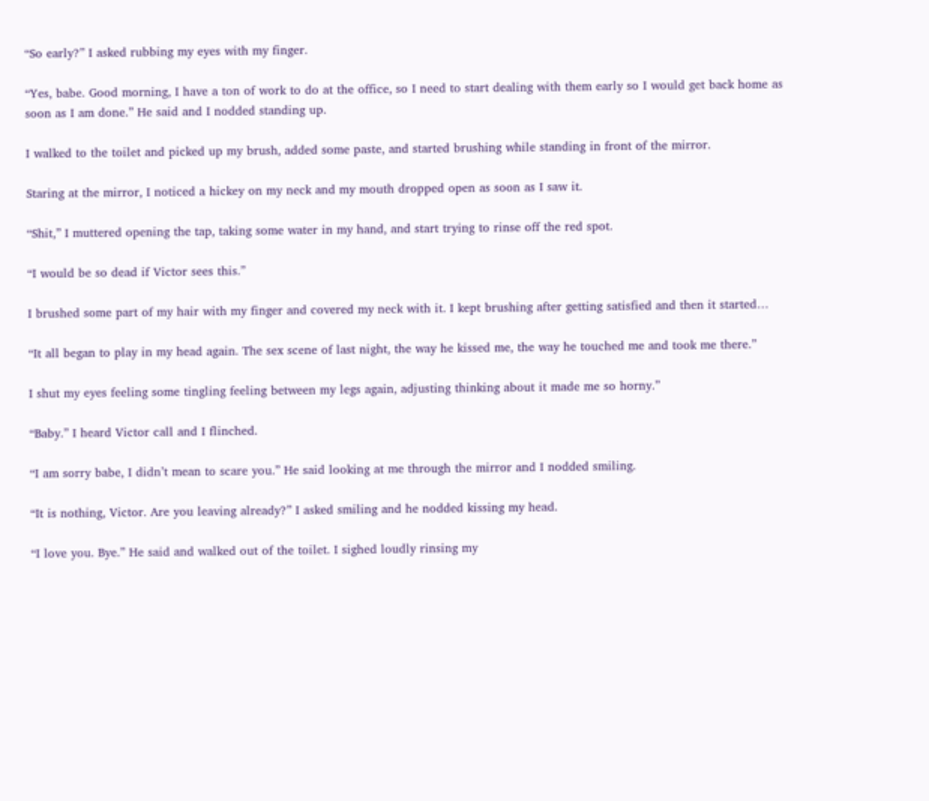“So early?” I asked rubbing my eyes with my finger.

“Yes, babe. Good morning, I have a ton of work to do at the office, so I need to start dealing with them early so I would get back home as soon as I am done.” He said and I nodded standing up.

I walked to the toilet and picked up my brush, added some paste, and started brushing while standing in front of the mirror.

Staring at the mirror, I noticed a hickey on my neck and my mouth dropped open as soon as I saw it.

“Shit,” I muttered opening the tap, taking some water in my hand, and start trying to rinse off the red spot.

“I would be so dead if Victor sees this.”

I brushed some part of my hair with my finger and covered my neck with it. I kept brushing after getting satisfied and then it started…

“It all began to play in my head again. The sex scene of last night, the way he kissed me, the way he touched me and took me there.”

I shut my eyes feeling some tingling feeling between my legs again, adjusting thinking about it made me so horny.”

“Baby.” I heard Victor call and I flinched.

“I am sorry babe, I didn’t mean to scare you.” He said looking at me through the mirror and I nodded smiling.

“It is nothing, Victor. Are you leaving already?” I asked smiling and he nodded kissing my head.

“I love you. Bye.” He said and walked out of the toilet. I sighed loudly rinsing my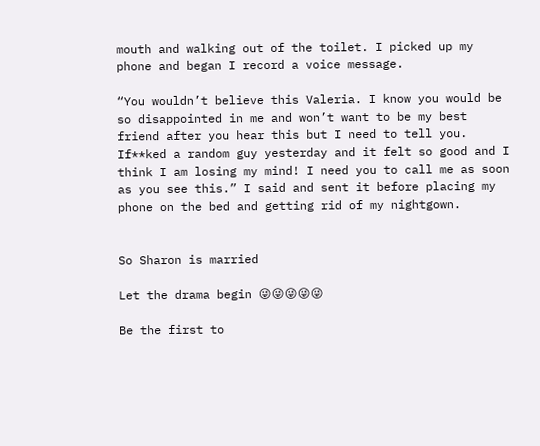mouth and walking out of the toilet. I picked up my phone and began I record a voice message.

“You wouldn’t believe this Valeria. I know you would be so disappointed in me and won’t want to be my best friend after you hear this but I need to tell you. If**ked a random guy yesterday and it felt so good and I think I am losing my mind! I need you to call me as soon as you see this.” I said and sent it before placing my phone on the bed and getting rid of my nightgown.


So Sharon is married

Let the drama begin 😜😜😜😜😜

Be the first to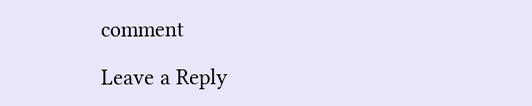comment

Leave a Reply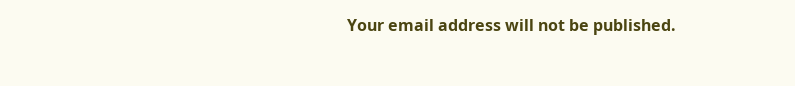Your email address will not be published.